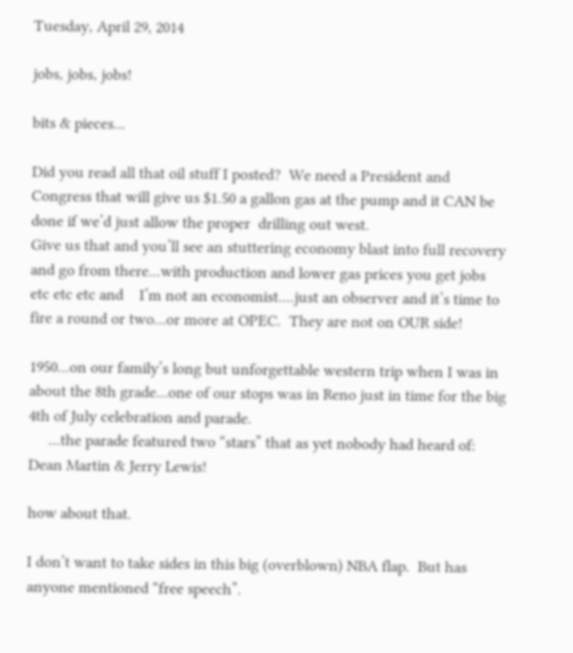Tuesday, April 29, 2014

jobs, jobs, jobs!

bits & pieces...

Did you read all that oil stuff I posted?  We need a President and Congress that will give us $1.50 a gallon gas at the pump and it CAN be done if we’d just allow the proper  drilling out west.
Give us that and you’ll see an stuttering economy blast into full recovery and go from there...with production and lower gas prices you get jobs etc etc etc and    I’m not an economist....just an observer and it’s time to fire a round or two...or more at OPEC.  They are not on OUR side!

1950...on our family’s long but unforgettable western trip when I was in about the 8th grade...one of our stops was in Reno just in time for the big 4th of July celebration and parade.
     ...the parade featured two “stars” that as yet nobody had heard of:
Dean Martin & Jerry Lewis!

how about that.

I don’t want to take sides in this big (overblown) NBA flap.  But has anyone mentioned “free speech”.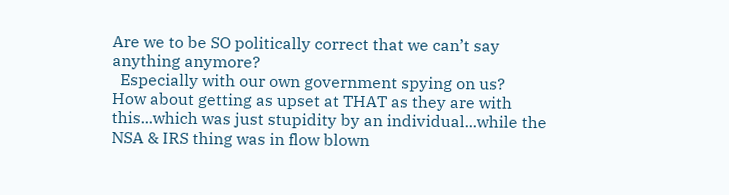Are we to be SO politically correct that we can’t say anything anymore?
  Especially with our own government spying on us?
How about getting as upset at THAT as they are with this...which was just stupidity by an individual...while the NSA & IRS thing was in flow blown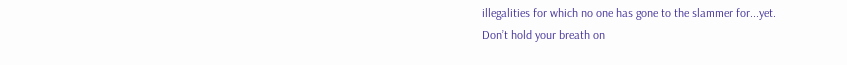illegalities for which no one has gone to the slammer for...yet.
Don’t hold your breath on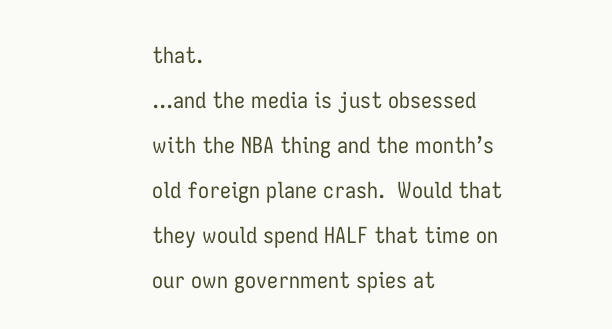that.
...and the media is just obsessed with the NBA thing and the month’s old foreign plane crash.  Would that they would spend HALF that time on our own government spies at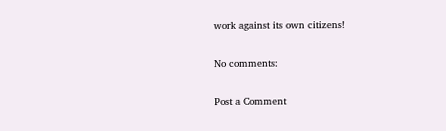work against its own citizens!

No comments:

Post a Comment